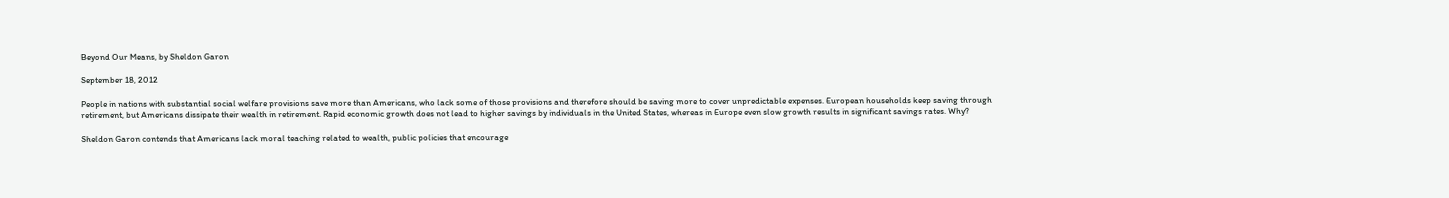Beyond Our Means, by Sheldon Garon

September 18, 2012

People in nations with substantial social welfare provisions save more than Americans, who lack some of those provisions and therefore should be saving more to cover unpredictable expenses. European households keep saving through retirement, but Americans dissipate their wealth in retirement. Rapid economic growth does not lead to higher savings by individuals in the United States, whereas in Europe even slow growth results in significant savings rates. Why?

Sheldon Garon contends that Americans lack moral teaching related to wealth, public policies that encourage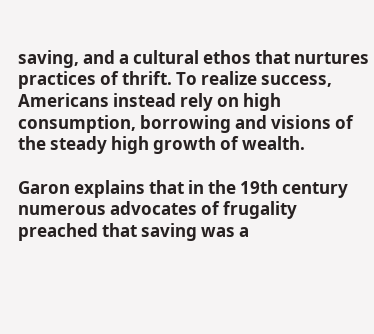saving, and a cultural ethos that nurtures practices of thrift. To realize success, Americans instead rely on high consumption, borrowing and visions of the steady high growth of wealth.

Garon explains that in the 19th century numerous advocates of frugality preached that saving was a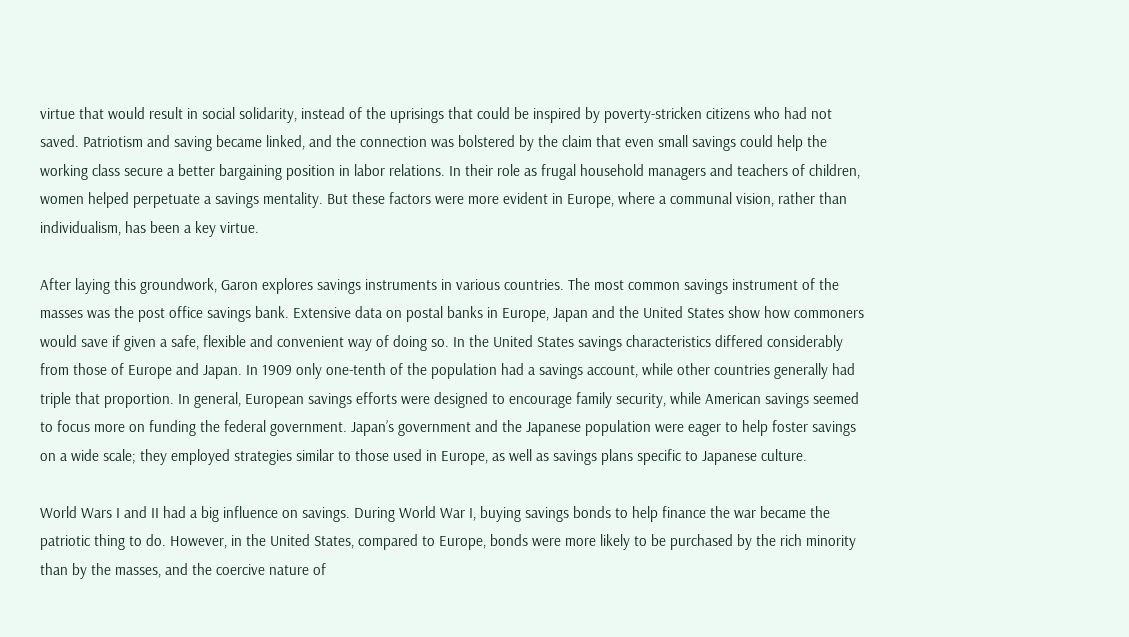virtue that would result in social solidarity, instead of the uprisings that could be inspired by poverty-stricken citizens who had not saved. Patriotism and saving became linked, and the connection was bolstered by the claim that even small savings could help the working class secure a better bargaining position in labor relations. In their role as frugal household managers and teachers of children, women helped perpetuate a savings mentality. But these factors were more evident in Europe, where a communal vision, rather than individualism, has been a key virtue.

After laying this groundwork, Garon explores savings instruments in various countries. The most common savings instrument of the masses was the post office savings bank. Extensive data on postal banks in Europe, Japan and the United States show how commoners would save if given a safe, flexible and convenient way of doing so. In the United States savings characteristics differed considerably from those of Europe and Japan. In 1909 only one-tenth of the population had a savings account, while other countries generally had triple that proportion. In general, European savings efforts were designed to encourage family security, while American savings seemed to focus more on funding the federal government. Japan’s government and the Japanese population were eager to help foster savings on a wide scale; they employed strategies similar to those used in Europe, as well as savings plans specific to Japanese culture.

World Wars I and II had a big influence on savings. During World War I, buying savings bonds to help finance the war became the patriotic thing to do. However, in the United States, compared to Europe, bonds were more likely to be purchased by the rich minority than by the masses, and the coercive nature of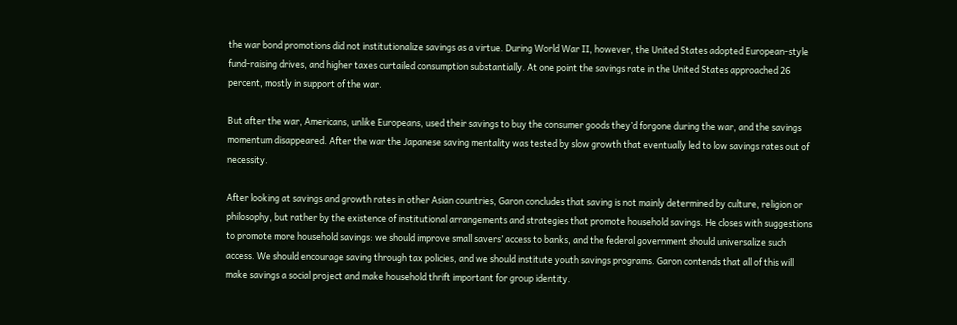the war bond promotions did not institutionalize savings as a virtue. During World War II, however, the United States adopted European-style fund-raising drives, and higher taxes curtailed consumption substantially. At one point the savings rate in the United States approached 26 percent, mostly in support of the war.

But after the war, Americans, unlike Europeans, used their savings to buy the consumer goods they’d forgone during the war, and the savings momentum disappeared. After the war the Japanese saving mentality was tested by slow growth that eventually led to low savings rates out of necessity.

After looking at savings and growth rates in other Asian countries, Garon concludes that saving is not mainly determined by culture, religion or philosophy, but rather by the existence of institutional arrangements and strategies that promote household savings. He closes with suggestions to promote more household savings: we should improve small savers’ access to banks, and the federal government should universalize such access. We should encourage saving through tax policies, and we should institute youth savings programs. Garon contends that all of this will make savings a social project and make household thrift important for group identity.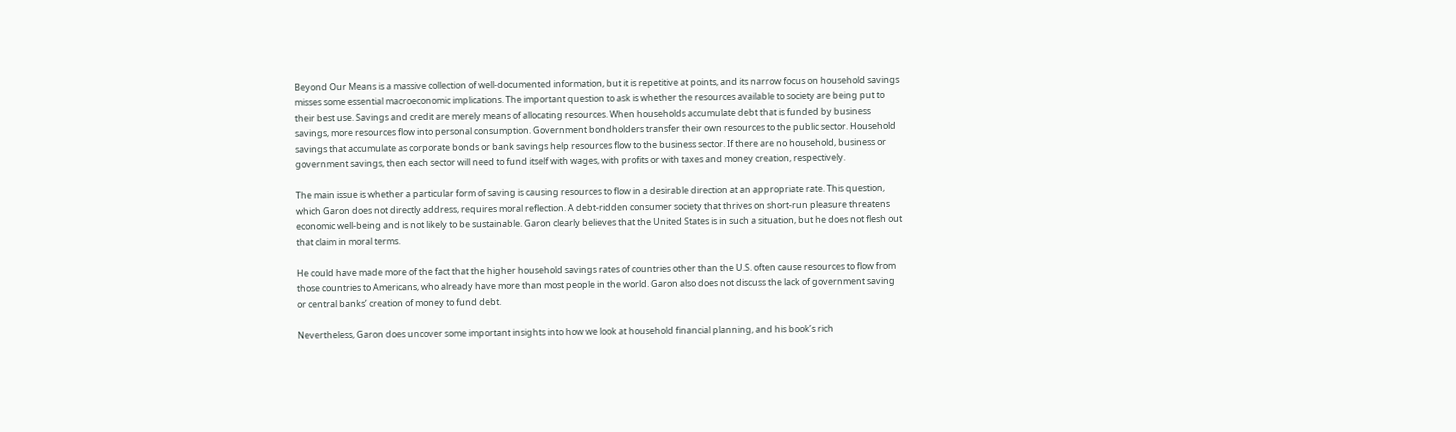Beyond Our Means is a massive collection of well-documented information, but it is repetitive at points, and its narrow focus on household savings misses some essential macroeconomic implications. The important question to ask is whether the resources available to society are being put to their best use. Savings and credit are merely means of allocating resources. When households accumulate debt that is funded by business savings, more resources flow into personal consumption. Government bondholders transfer their own resources to the public sector. Household savings that accumulate as corporate bonds or bank savings help resources flow to the business sector. If there are no household, business or government savings, then each sector will need to fund itself with wages, with profits or with taxes and money creation, respectively.

The main issue is whether a particular form of saving is causing resources to flow in a desirable direction at an appropriate rate. This question, which Garon does not directly address, requires moral reflection. A debt-ridden consumer society that thrives on short-run pleasure threatens economic well-being and is not likely to be sustainable. Garon clearly believes that the United States is in such a situation, but he does not flesh out that claim in moral terms.

He could have made more of the fact that the higher household savings rates of countries other than the U.S. often cause resources to flow from those countries to Americans, who already have more than most people in the world. Garon also does not discuss the lack of government saving or central banks’ creation of money to fund debt.

Nevertheless, Garon does uncover some important insights into how we look at household financial planning, and his book’s rich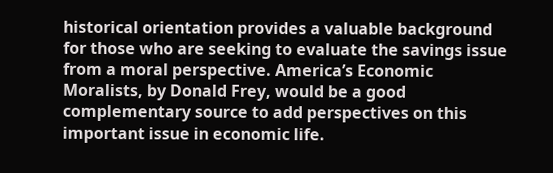historical orientation provides a valuable background for those who are seeking to evaluate the savings issue from a moral perspective. America’s Economic Moralists, by Donald Frey, would be a good complementary source to add perspectives on this important issue in economic life.